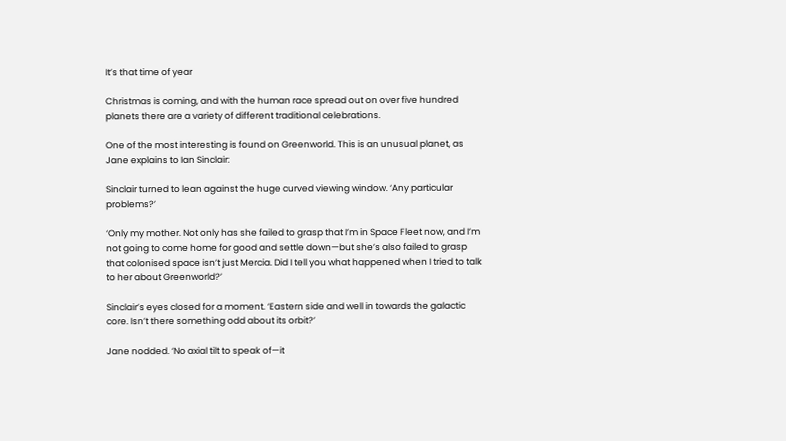It’s that time of year

Christmas is coming, and with the human race spread out on over five hundred planets there are a variety of different traditional celebrations.

One of the most interesting is found on Greenworld. This is an unusual planet, as Jane explains to Ian Sinclair:

Sinclair turned to lean against the huge curved viewing window. ‘Any particular problems?’

‘Only my mother. Not only has she failed to grasp that I’m in Space Fleet now, and I’m not going to come home for good and settle down—but she’s also failed to grasp that colonised space isn’t just Mercia. Did I tell you what happened when I tried to talk to her about Greenworld?’

Sinclair’s eyes closed for a moment. ‘Eastern side and well in towards the galactic core. Isn’t there something odd about its orbit?’

Jane nodded. ‘No axial tilt to speak of—it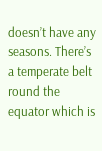doesn’t have any seasons. There’s a temperate belt round the equator which is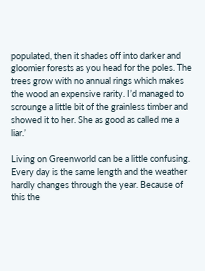populated, then it shades off into darker and gloomier forests as you head for the poles. The trees grow with no annual rings which makes the wood an expensive rarity. I’d managed to scrounge a little bit of the grainless timber and showed it to her. She as good as called me a liar.’

Living on Greenworld can be a little confusing. Every day is the same length and the weather hardly changes through the year. Because of this the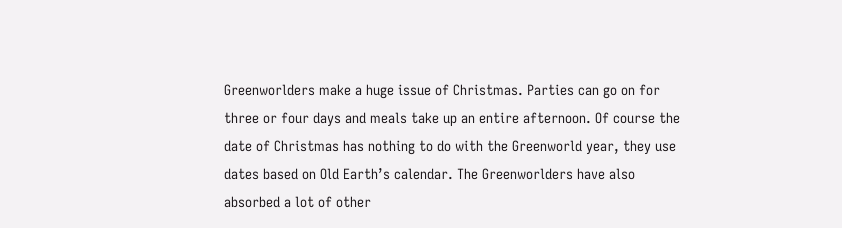Greenworlders make a huge issue of Christmas. Parties can go on for three or four days and meals take up an entire afternoon. Of course the date of Christmas has nothing to do with the Greenworld year, they use dates based on Old Earth’s calendar. The Greenworlders have also absorbed a lot of other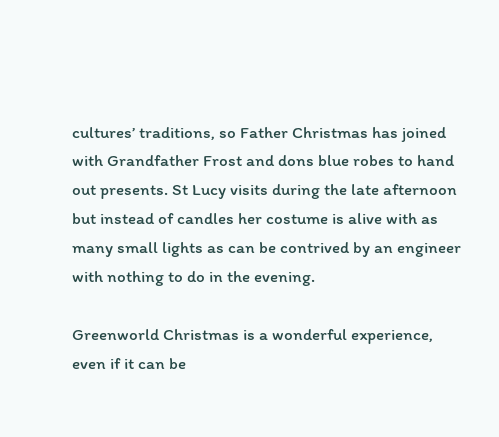cultures’ traditions, so Father Christmas has joined with Grandfather Frost and dons blue robes to hand out presents. St Lucy visits during the late afternoon but instead of candles her costume is alive with as many small lights as can be contrived by an engineer with nothing to do in the evening.

Greenworld Christmas is a wonderful experience, even if it can be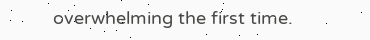overwhelming the first time.